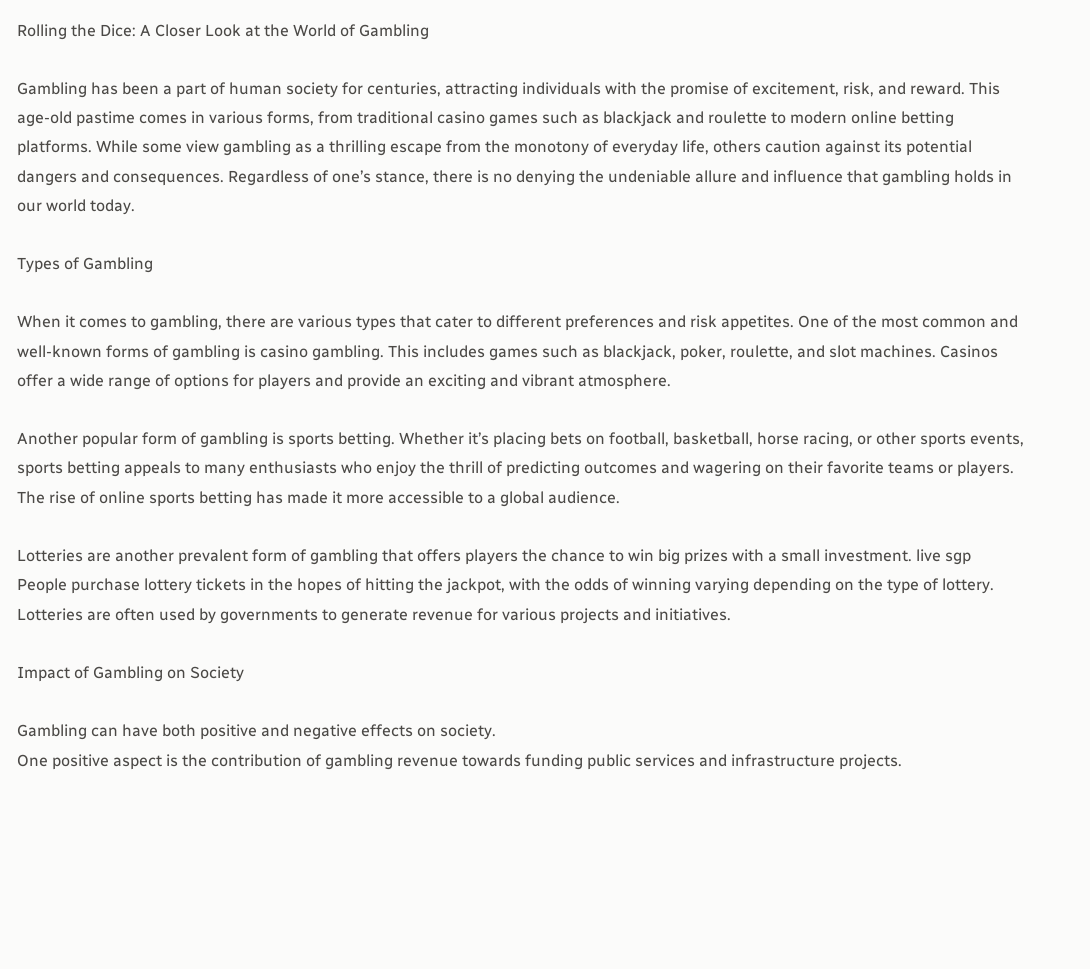Rolling the Dice: A Closer Look at the World of Gambling

Gambling has been a part of human society for centuries, attracting individuals with the promise of excitement, risk, and reward. This age-old pastime comes in various forms, from traditional casino games such as blackjack and roulette to modern online betting platforms. While some view gambling as a thrilling escape from the monotony of everyday life, others caution against its potential dangers and consequences. Regardless of one’s stance, there is no denying the undeniable allure and influence that gambling holds in our world today.

Types of Gambling

When it comes to gambling, there are various types that cater to different preferences and risk appetites. One of the most common and well-known forms of gambling is casino gambling. This includes games such as blackjack, poker, roulette, and slot machines. Casinos offer a wide range of options for players and provide an exciting and vibrant atmosphere.

Another popular form of gambling is sports betting. Whether it’s placing bets on football, basketball, horse racing, or other sports events, sports betting appeals to many enthusiasts who enjoy the thrill of predicting outcomes and wagering on their favorite teams or players. The rise of online sports betting has made it more accessible to a global audience.

Lotteries are another prevalent form of gambling that offers players the chance to win big prizes with a small investment. live sgp People purchase lottery tickets in the hopes of hitting the jackpot, with the odds of winning varying depending on the type of lottery. Lotteries are often used by governments to generate revenue for various projects and initiatives.

Impact of Gambling on Society

Gambling can have both positive and negative effects on society.
One positive aspect is the contribution of gambling revenue towards funding public services and infrastructure projects.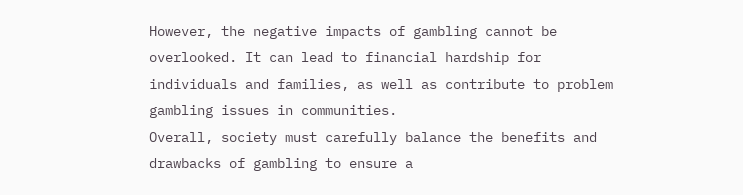However, the negative impacts of gambling cannot be overlooked. It can lead to financial hardship for individuals and families, as well as contribute to problem gambling issues in communities.
Overall, society must carefully balance the benefits and drawbacks of gambling to ensure a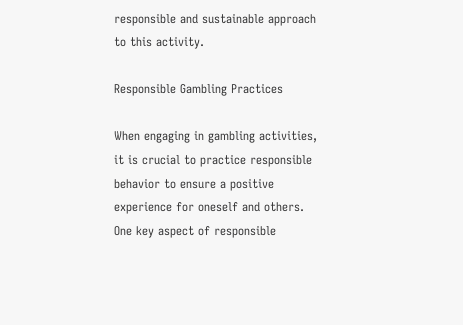responsible and sustainable approach to this activity.

Responsible Gambling Practices

When engaging in gambling activities, it is crucial to practice responsible behavior to ensure a positive experience for oneself and others. One key aspect of responsible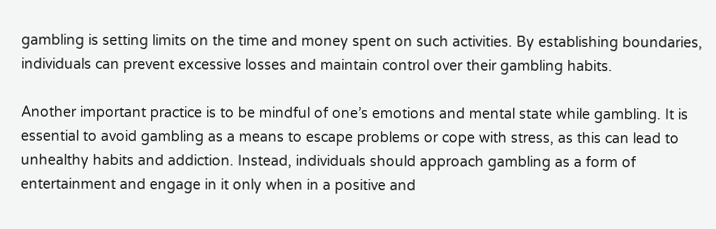gambling is setting limits on the time and money spent on such activities. By establishing boundaries, individuals can prevent excessive losses and maintain control over their gambling habits.

Another important practice is to be mindful of one’s emotions and mental state while gambling. It is essential to avoid gambling as a means to escape problems or cope with stress, as this can lead to unhealthy habits and addiction. Instead, individuals should approach gambling as a form of entertainment and engage in it only when in a positive and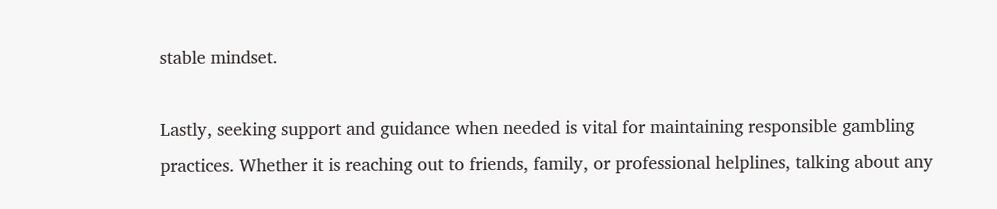stable mindset.

Lastly, seeking support and guidance when needed is vital for maintaining responsible gambling practices. Whether it is reaching out to friends, family, or professional helplines, talking about any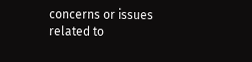concerns or issues related to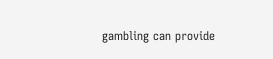gambling can provide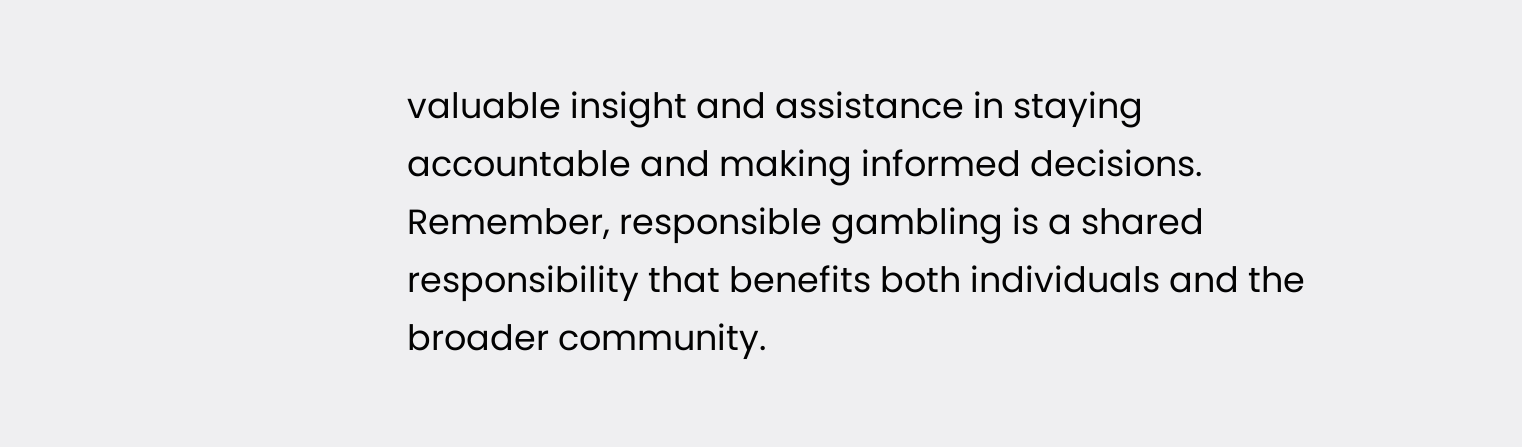valuable insight and assistance in staying accountable and making informed decisions. Remember, responsible gambling is a shared responsibility that benefits both individuals and the broader community.